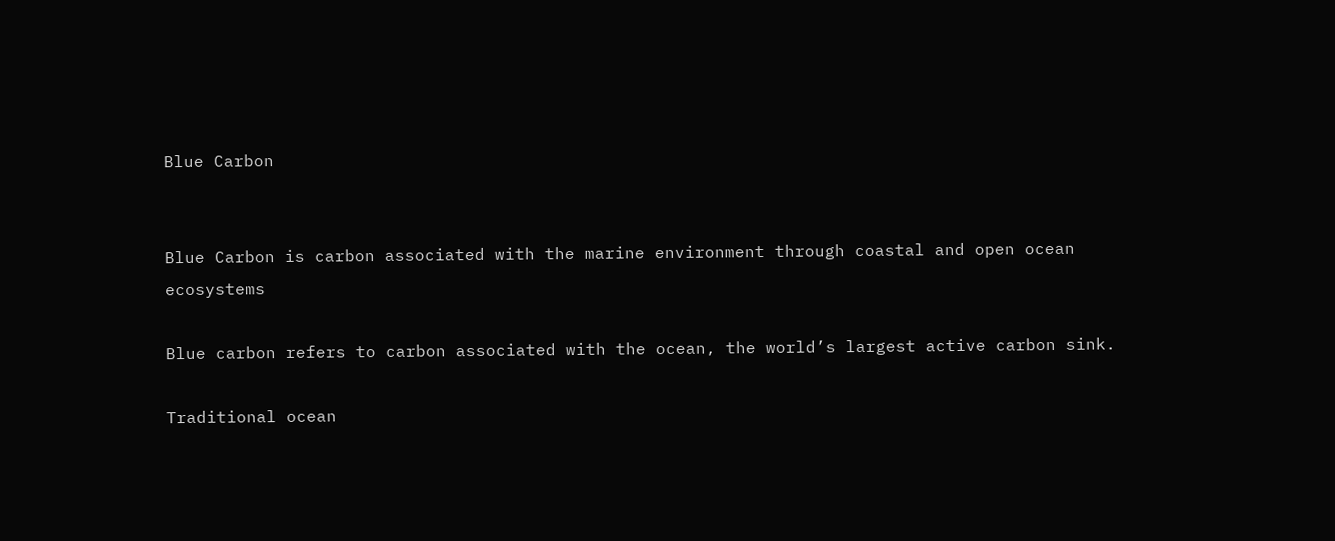Blue Carbon


Blue Carbon is carbon associated with the marine environment through coastal and open ocean ecosystems

Blue carbon refers to carbon associated with the ocean, the world’s largest active carbon sink.

Traditional ocean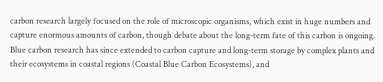carbon research largely focused on the role of microscopic organisms, which exist in huge numbers and capture enormous amounts of carbon, though debate about the long-term fate of this carbon is ongoing. Blue carbon research has since extended to carbon capture and long-term storage by complex plants and their ecosystems in coastal regions (Coastal Blue Carbon Ecosystems), and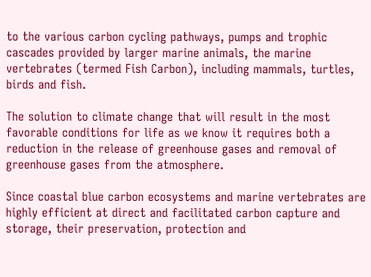to the various carbon cycling pathways, pumps and trophic cascades provided by larger marine animals, the marine vertebrates (termed Fish Carbon), including mammals, turtles, birds and fish.

The solution to climate change that will result in the most favorable conditions for life as we know it requires both a reduction in the release of greenhouse gases and removal of greenhouse gases from the atmosphere.

Since coastal blue carbon ecosystems and marine vertebrates are highly efficient at direct and facilitated carbon capture and storage, their preservation, protection and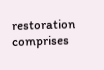restoration comprises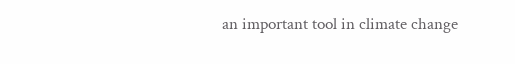an important tool in climate change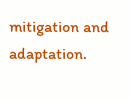mitigation and adaptation.